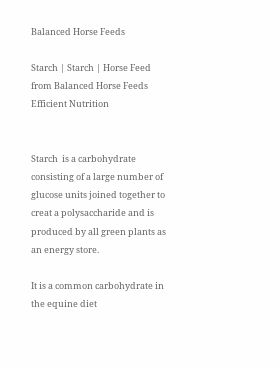Balanced Horse Feeds

Starch | Starch | Horse Feed from Balanced Horse Feeds
Efficient Nutrition


Starch  is a carbohydrate consisting of a large number of glucose units joined together to creat a polysaccharide and is produced by all green plants as an energy store.

It is a common carbohydrate in the equine diet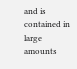and is contained in large amounts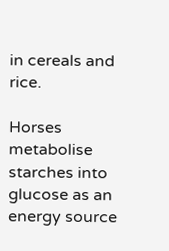in cereals and rice.

Horses metabolise starches into glucose as an energy source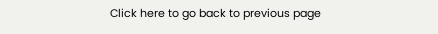Click here to go back to previous page